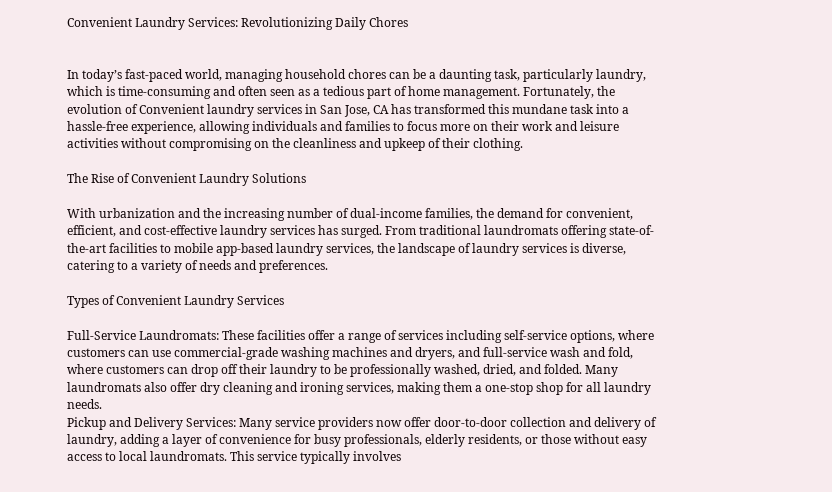Convenient Laundry Services: Revolutionizing Daily Chores


In today’s fast-paced world, managing household chores can be a daunting task, particularly laundry, which is time-consuming and often seen as a tedious part of home management. Fortunately, the evolution of Convenient laundry services in San Jose, CA has transformed this mundane task into a hassle-free experience, allowing individuals and families to focus more on their work and leisure activities without compromising on the cleanliness and upkeep of their clothing.

The Rise of Convenient Laundry Solutions

With urbanization and the increasing number of dual-income families, the demand for convenient, efficient, and cost-effective laundry services has surged. From traditional laundromats offering state-of-the-art facilities to mobile app-based laundry services, the landscape of laundry services is diverse, catering to a variety of needs and preferences.

Types of Convenient Laundry Services

Full-Service Laundromats: These facilities offer a range of services including self-service options, where customers can use commercial-grade washing machines and dryers, and full-service wash and fold, where customers can drop off their laundry to be professionally washed, dried, and folded. Many laundromats also offer dry cleaning and ironing services, making them a one-stop shop for all laundry needs.
Pickup and Delivery Services: Many service providers now offer door-to-door collection and delivery of laundry, adding a layer of convenience for busy professionals, elderly residents, or those without easy access to local laundromats. This service typically involves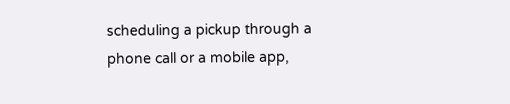scheduling a pickup through a phone call or a mobile app,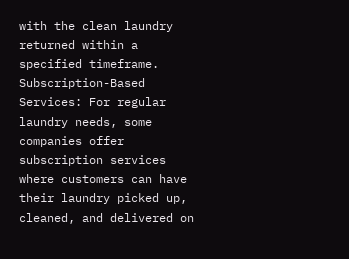with the clean laundry returned within a specified timeframe.
Subscription-Based Services: For regular laundry needs, some companies offer subscription services where customers can have their laundry picked up, cleaned, and delivered on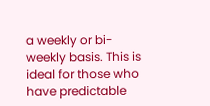a weekly or bi-weekly basis. This is ideal for those who have predictable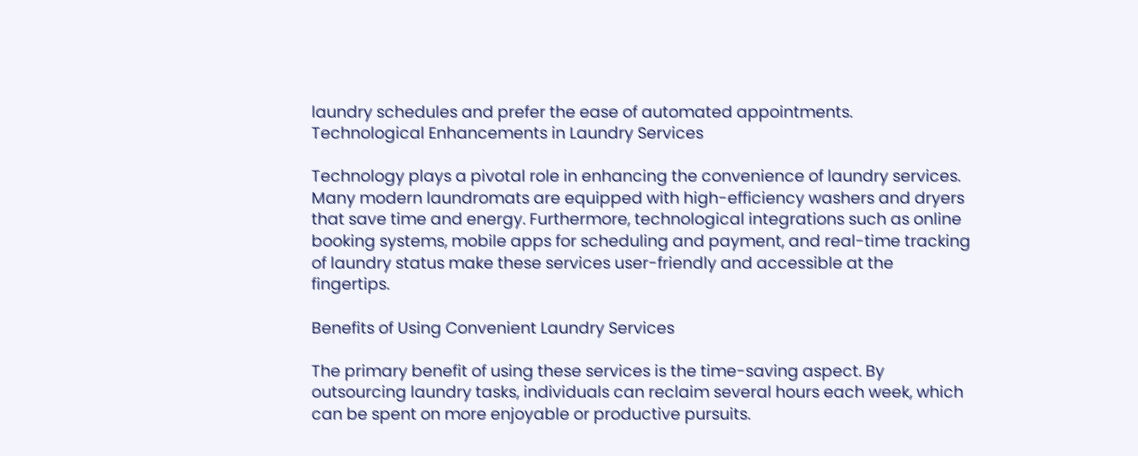laundry schedules and prefer the ease of automated appointments.
Technological Enhancements in Laundry Services

Technology plays a pivotal role in enhancing the convenience of laundry services. Many modern laundromats are equipped with high-efficiency washers and dryers that save time and energy. Furthermore, technological integrations such as online booking systems, mobile apps for scheduling and payment, and real-time tracking of laundry status make these services user-friendly and accessible at the fingertips.

Benefits of Using Convenient Laundry Services

The primary benefit of using these services is the time-saving aspect. By outsourcing laundry tasks, individuals can reclaim several hours each week, which can be spent on more enjoyable or productive pursuits.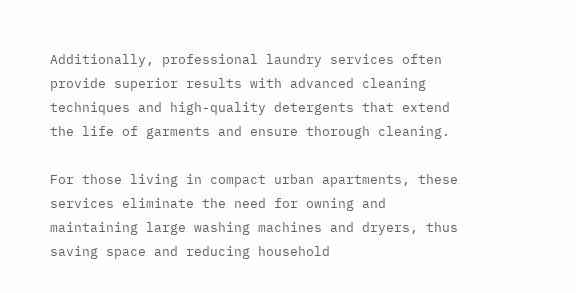Additionally, professional laundry services often provide superior results with advanced cleaning techniques and high-quality detergents that extend the life of garments and ensure thorough cleaning.

For those living in compact urban apartments, these services eliminate the need for owning and maintaining large washing machines and dryers, thus saving space and reducing household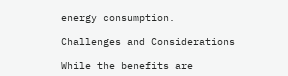energy consumption.

Challenges and Considerations

While the benefits are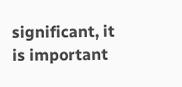significant, it is important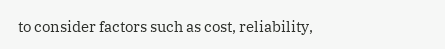to consider factors such as cost, reliability,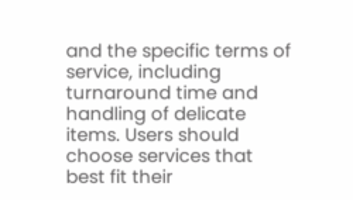and the specific terms of service, including turnaround time and handling of delicate items. Users should choose services that best fit their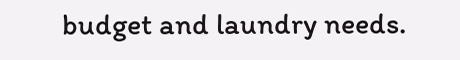budget and laundry needs.